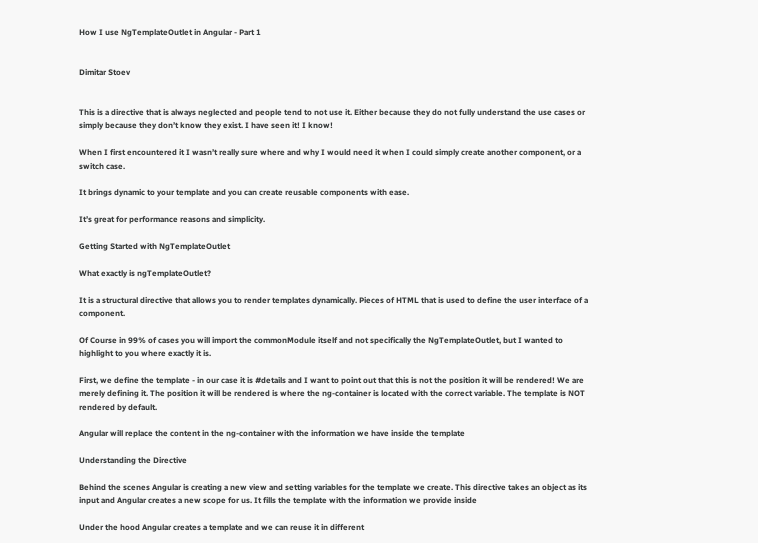How I use NgTemplateOutlet in Angular - Part 1


Dimitar Stoev


This is a directive that is always neglected and people tend to not use it. Either because they do not fully understand the use cases or simply because they don’t know they exist. I have seen it! I know!

When I first encountered it I wasn’t really sure where and why I would need it when I could simply create another component, or a switch case.

It brings dynamic to your template and you can create reusable components with ease.

It’s great for performance reasons and simplicity.

Getting Started with NgTemplateOutlet

What exactly is ngTemplateOutlet?

It is a structural directive that allows you to render templates dynamically. Pieces of HTML that is used to define the user interface of a component.

Of Course in 99% of cases you will import the commonModule itself and not specifically the NgTemplateOutlet, but I wanted to highlight to you where exactly it is.

First, we define the template - in our case it is #details and I want to point out that this is not the position it will be rendered! We are merely defining it. The position it will be rendered is where the ng-container is located with the correct variable. The template is NOT rendered by default.

Angular will replace the content in the ng-container with the information we have inside the template

Understanding the Directive

Behind the scenes Angular is creating a new view and setting variables for the template we create. This directive takes an object as its input and Angular creates a new scope for us. It fills the template with the information we provide inside

Under the hood Angular creates a template and we can reuse it in different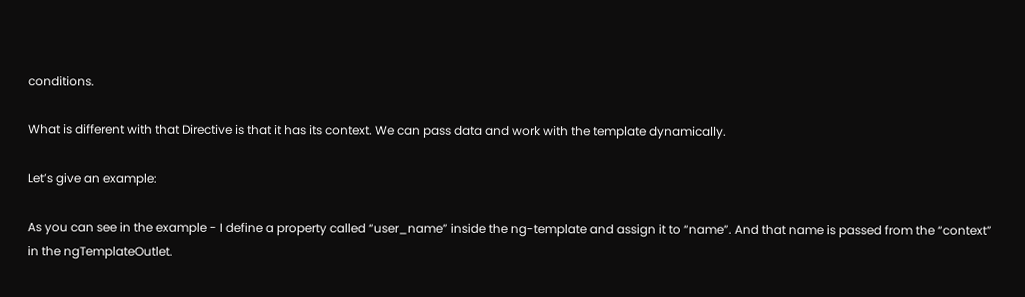conditions.

What is different with that Directive is that it has its context. We can pass data and work with the template dynamically.

Let’s give an example:

As you can see in the example - I define a property called “user_name” inside the ng-template and assign it to “name”. And that name is passed from the “context” in the ngTemplateOutlet.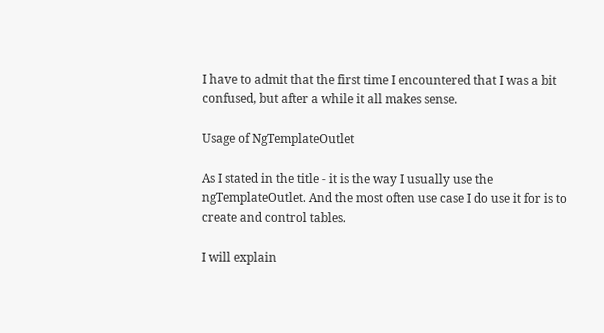I have to admit that the first time I encountered that I was a bit confused, but after a while it all makes sense.

Usage of NgTemplateOutlet

As I stated in the title - it is the way I usually use the ngTemplateOutlet. And the most often use case I do use it for is to create and control tables.

I will explain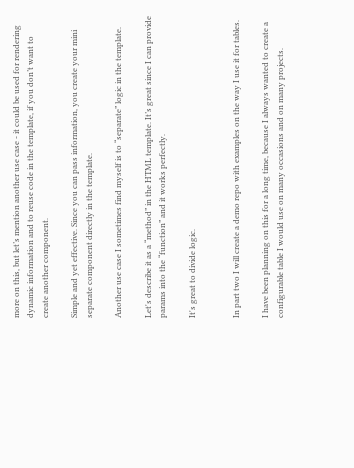more on this, but let’s mention another use case - it could be used for rendering dynamic information and to reuse code in the template, if you don’t want to create another component.

Simple and yet effective. Since you can pass information, you create your mini separate component directly in the template.

Another use case I sometimes find myself is to “separate” logic in the template.

Let's describe it as a “method” in the HTML template. It’s great since I can provide params into the “function” and it works perfectly.

It's great to divide logic.


In part two I will create a demo repo with examples on the way I use it for tables.

I have been planning on this for a long time, because I always wanted to create a configurable table I would use on many occasions and on many projects.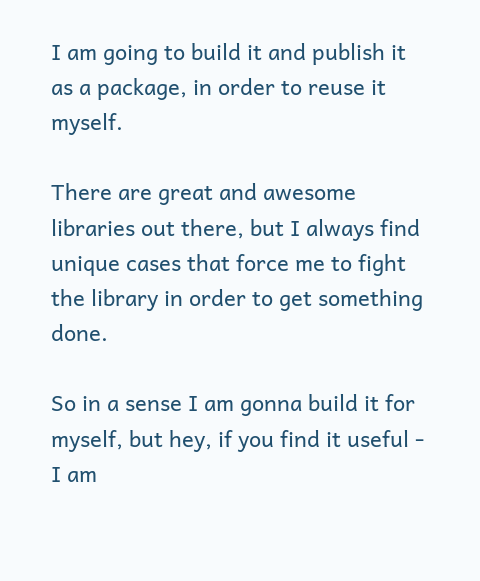I am going to build it and publish it as a package, in order to reuse it myself.

There are great and awesome libraries out there, but I always find unique cases that force me to fight the library in order to get something done.

So in a sense I am gonna build it for myself, but hey, if you find it useful - I am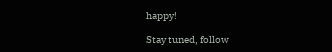happy!

Stay tuned, follow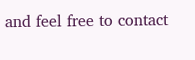and feel free to contact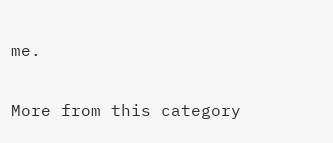me.

More from this category